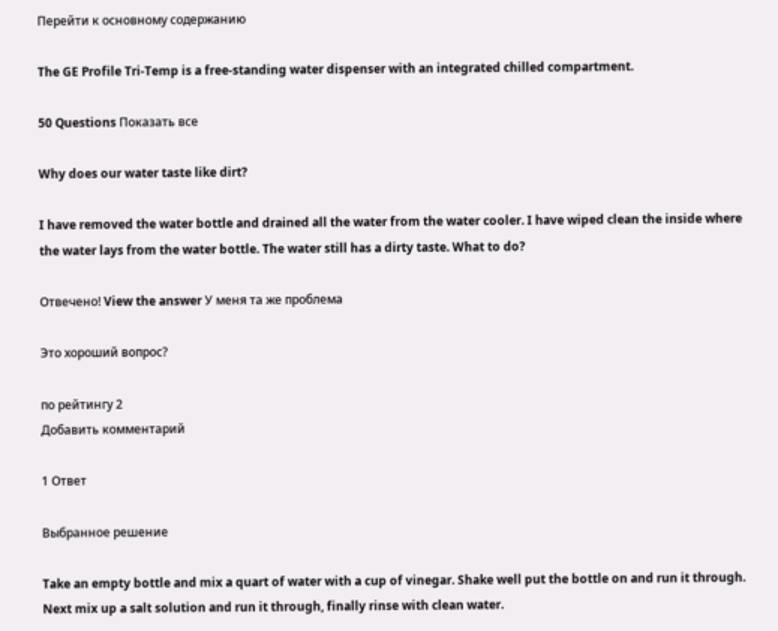Перейти к основному содержанию

The GE Profile Tri-Temp is a free-standing water dispenser with an integrated chilled compartment.

50 Questions Показать все

Why does our water taste like dirt?

I have removed the water bottle and drained all the water from the water cooler. I have wiped clean the inside where the water lays from the water bottle. The water still has a dirty taste. What to do?

Отвечено! View the answer У меня та же проблема

Это хороший вопрос?

по рейтингу 2
Добавить комментарий

1 Ответ

Выбранное решение

Take an empty bottle and mix a quart of water with a cup of vinegar. Shake well put the bottle on and run it through. Next mix up a salt solution and run it through, finally rinse with clean water.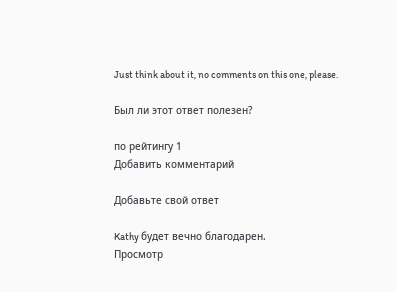Just think about it, no comments on this one, please.

Был ли этот ответ полезен?

по рейтингу 1
Добавить комментарий

Добавьте свой ответ

Kathy будет вечно благодарен.
Просмотр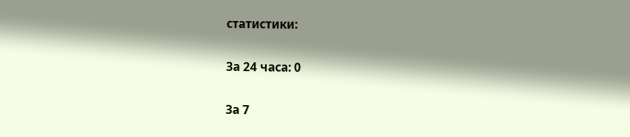статистики:

За 24 часа: 0

За 7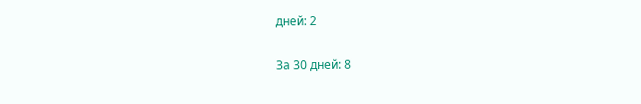дней: 2

За 30 дней: 8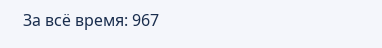За всё время: 967